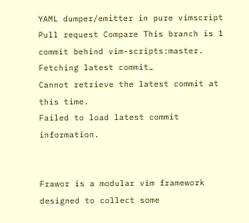YAML dumper/emitter in pure vimscript
Pull request Compare This branch is 1 commit behind vim-scripts:master.
Fetching latest commit…
Cannot retrieve the latest commit at this time.
Failed to load latest commit information.


Frawor is a modular vim framework designed to collect some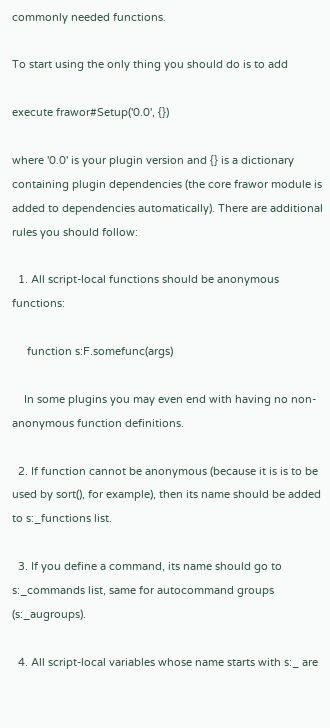commonly needed functions.

To start using the only thing you should do is to add

execute frawor#Setup('0.0', {})

where '0.0' is your plugin version and {} is a dictionary containing plugin dependencies (the core frawor module is added to dependencies automatically). There are additional rules you should follow:

  1. All script-local functions should be anonymous functions:

     function s:F.somefunc(args)

    In some plugins you may even end with having no non-anonymous function definitions.

  2. If function cannot be anonymous (because it is is to be used by sort(), for example), then its name should be added to s:_functions list.

  3. If you define a command, its name should go to s:_commands list, same for autocommand groups (s:_augroups).

  4. All script-local variables whose name starts with s:_ are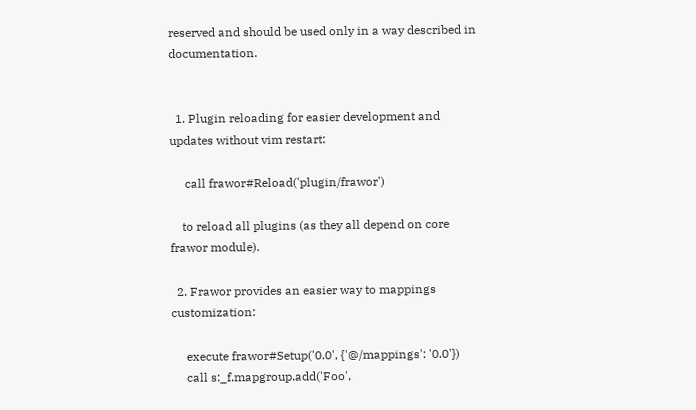reserved and should be used only in a way described in documentation.


  1. Plugin reloading for easier development and updates without vim restart:

     call frawor#Reload('plugin/frawor')

    to reload all plugins (as they all depend on core frawor module).

  2. Frawor provides an easier way to mappings customization:

     execute frawor#Setup('0.0', {'@/mappings': '0.0'})
     call s:_f.mapgroup.add('Foo',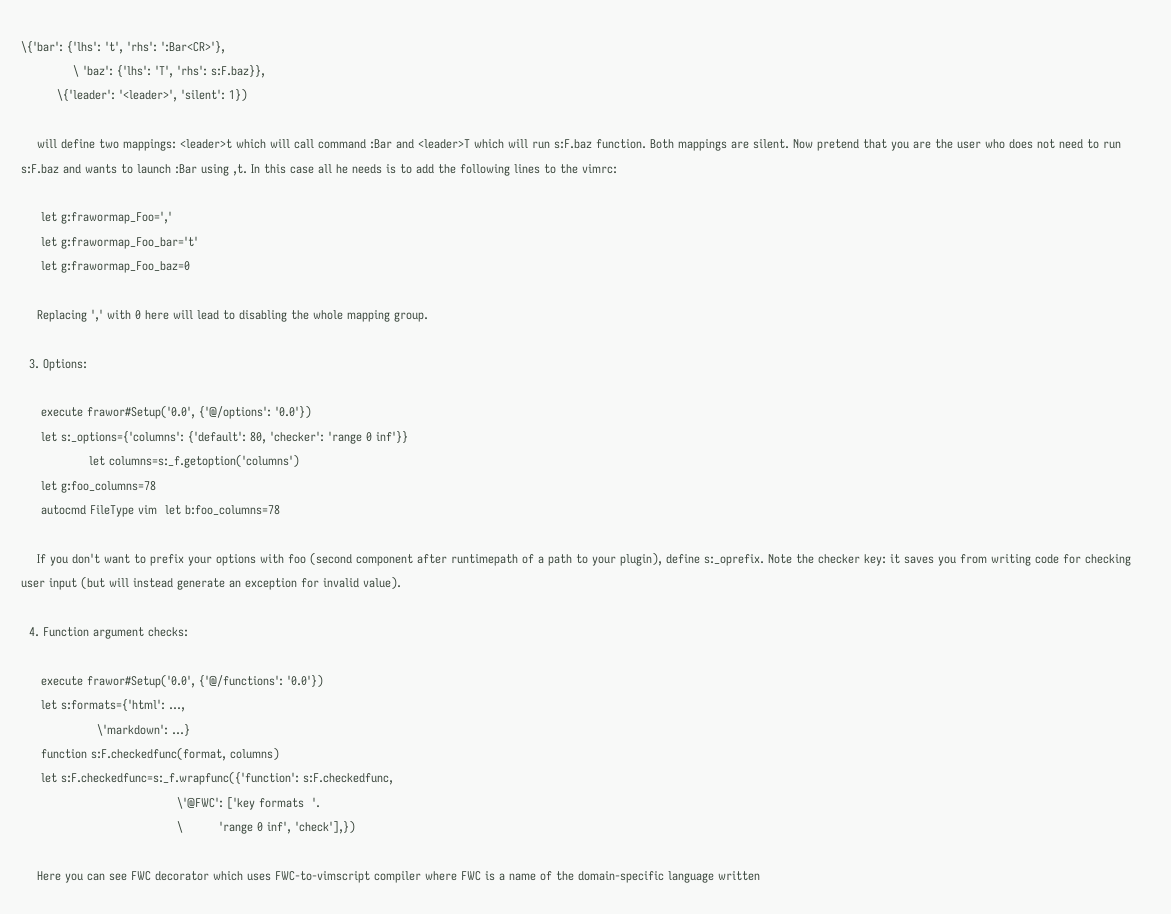\{'bar': {'lhs': 't', 'rhs': ':Bar<CR>'},
             \ 'baz': {'lhs': 'T', 'rhs': s:F.baz}},
         \{'leader': '<leader>', 'silent': 1})

    will define two mappings: <leader>t which will call command :Bar and <leader>T which will run s:F.baz function. Both mappings are silent. Now pretend that you are the user who does not need to run s:F.baz and wants to launch :Bar using ,t. In this case all he needs is to add the following lines to the vimrc:

     let g:frawormap_Foo=','
     let g:frawormap_Foo_bar='t'
     let g:frawormap_Foo_baz=0

    Replacing ',' with 0 here will lead to disabling the whole mapping group.

  3. Options:

     execute frawor#Setup('0.0', {'@/options': '0.0'})
     let s:_options={'columns': {'default': 80, 'checker': 'range 0 inf'}}
                 let columns=s:_f.getoption('columns')
     let g:foo_columns=78
     autocmd FileType vim  let b:foo_columns=78

    If you don't want to prefix your options with foo (second component after runtimepath of a path to your plugin), define s:_oprefix. Note the checker key: it saves you from writing code for checking user input (but will instead generate an exception for invalid value).

  4. Function argument checks:

     execute frawor#Setup('0.0', {'@/functions': '0.0'})
     let s:formats={'html': ...,
                   \'markdown': ...}
     function s:F.checkedfunc(format, columns)
     let s:F.checkedfunc=s:_f.wrapfunc({'function': s:F.checkedfunc,
                                       \'@FWC': ['key formats  '.
                                       \         'range 0 inf', 'check'],})

    Here you can see FWC decorator which uses FWC-to-vimscript compiler where FWC is a name of the domain-specific language written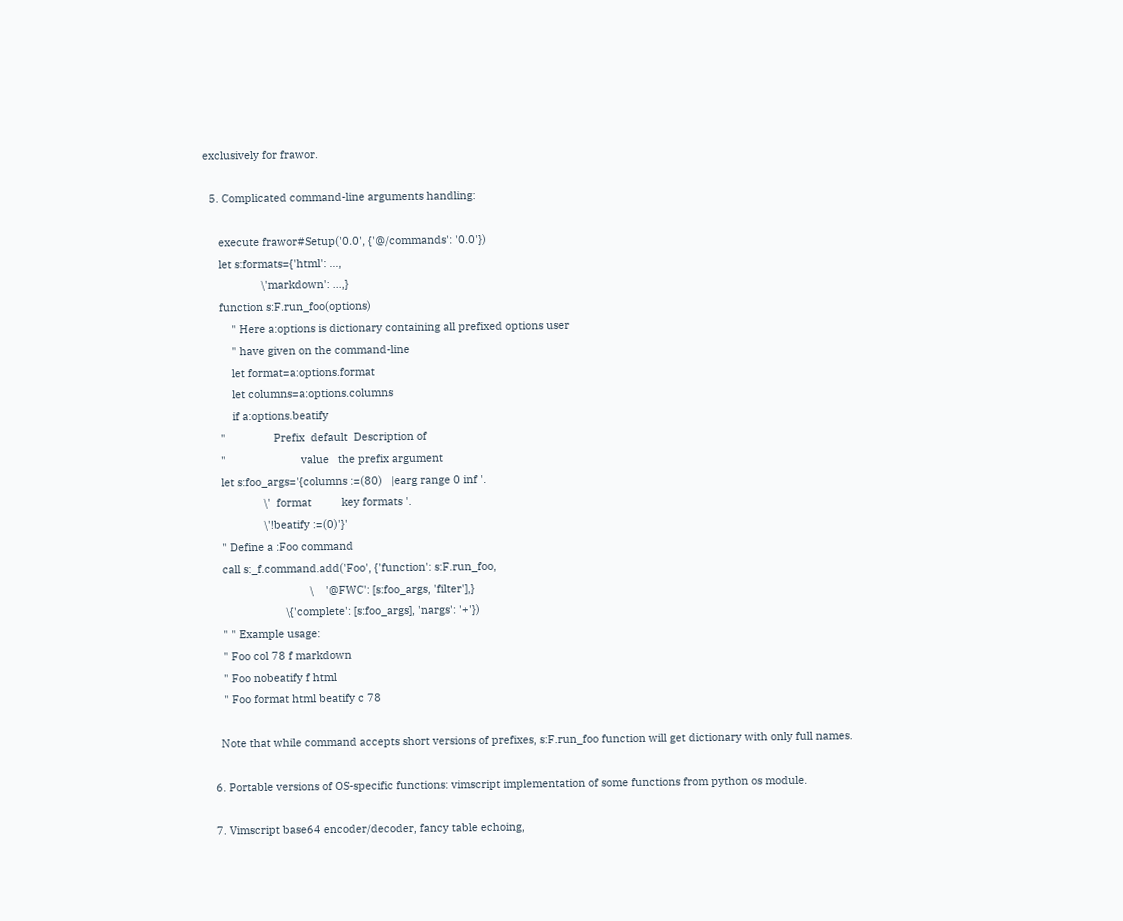exclusively for frawor.

  5. Complicated command-line arguments handling:

     execute frawor#Setup('0.0', {'@/commands': '0.0'})
     let s:formats={'html': ...,
                   \'markdown': ...,}
     function s:F.run_foo(options)
         " Here a:options is dictionary containing all prefixed options user
         " have given on the command-line
         let format=a:options.format
         let columns=a:options.columns
         if a:options.beatify
     "                Prefix  default  Description of
     "                         value   the prefix argument
     let s:foo_args='{columns :=(80)   |earg range 0 inf '.
                   \'  format          key formats '.
                   \'!beatify :=(0)'}'
     " Define a :Foo command
     call s:_f.command.add('Foo', {'function': s:F.run_foo,
                                  \    '@FWC': [s:foo_args, 'filter'],}
                          \{'complete': [s:foo_args], 'nargs': '+'})
     " " Example usage:
     " Foo col 78 f markdown
     " Foo nobeatify f html
     " Foo format html beatify c 78

    Note that while command accepts short versions of prefixes, s:F.run_foo function will get dictionary with only full names.

  6. Portable versions of OS-specific functions: vimscript implementation of some functions from python os module.

  7. Vimscript base64 encoder/decoder, fancy table echoing,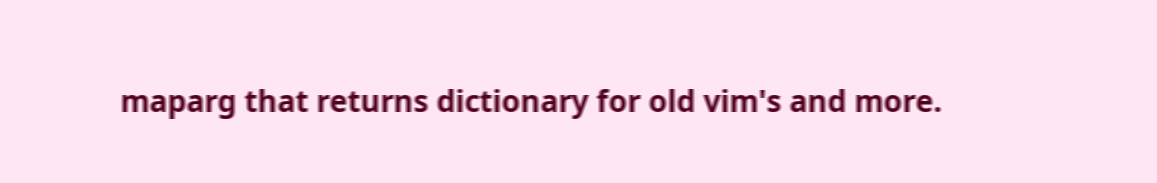maparg that returns dictionary for old vim's and more.